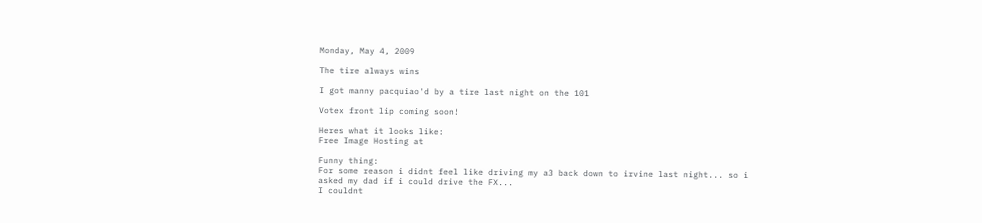Monday, May 4, 2009

The tire always wins

I got manny pacquiao'd by a tire last night on the 101

Votex front lip coming soon!

Heres what it looks like:
Free Image Hosting at

Funny thing:
For some reason i didnt feel like driving my a3 back down to irvine last night... so i asked my dad if i could drive the FX...
I couldnt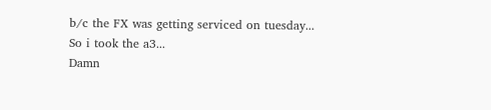b/c the FX was getting serviced on tuesday...
So i took the a3...
Damn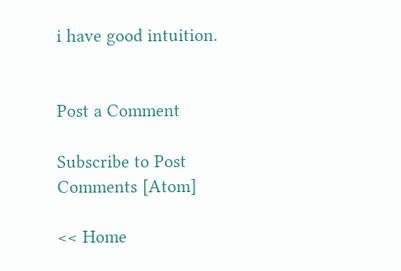i have good intuition.


Post a Comment

Subscribe to Post Comments [Atom]

<< Home